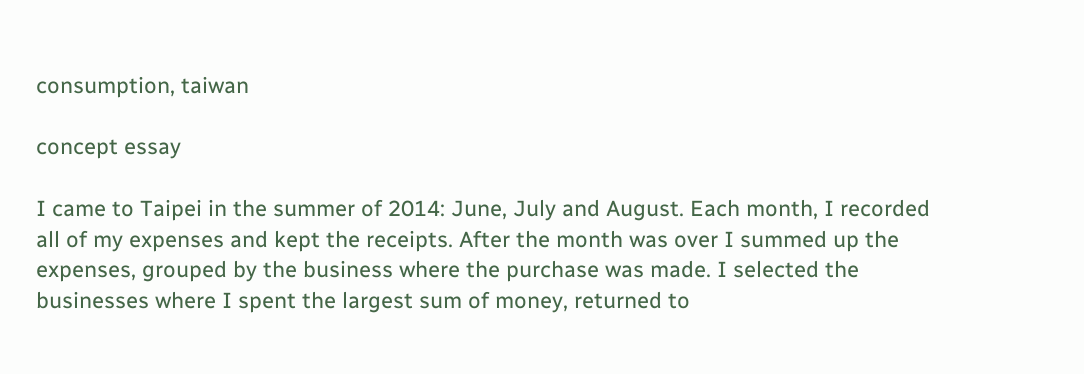consumption, taiwan

concept essay

I came to Taipei in the summer of 2014: June, July and August. Each month, I recorded all of my expenses and kept the receipts. After the month was over I summed up the expenses, grouped by the business where the purchase was made. I selected the businesses where I spent the largest sum of money, returned to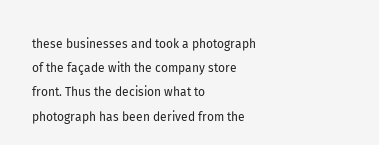these businesses and took a photograph of the façade with the company store front. Thus the decision what to photograph has been derived from the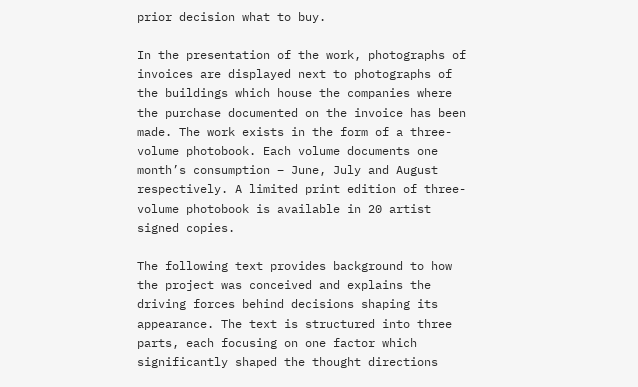prior decision what to buy.

In the presentation of the work, photographs of invoices are displayed next to photographs of the buildings which house the companies where the purchase documented on the invoice has been made. The work exists in the form of a three-volume photobook. Each volume documents one month’s consumption – June, July and August respectively. A limited print edition of three-volume photobook is available in 20 artist signed copies.

The following text provides background to how the project was conceived and explains the driving forces behind decisions shaping its appearance. The text is structured into three parts, each focusing on one factor which significantly shaped the thought directions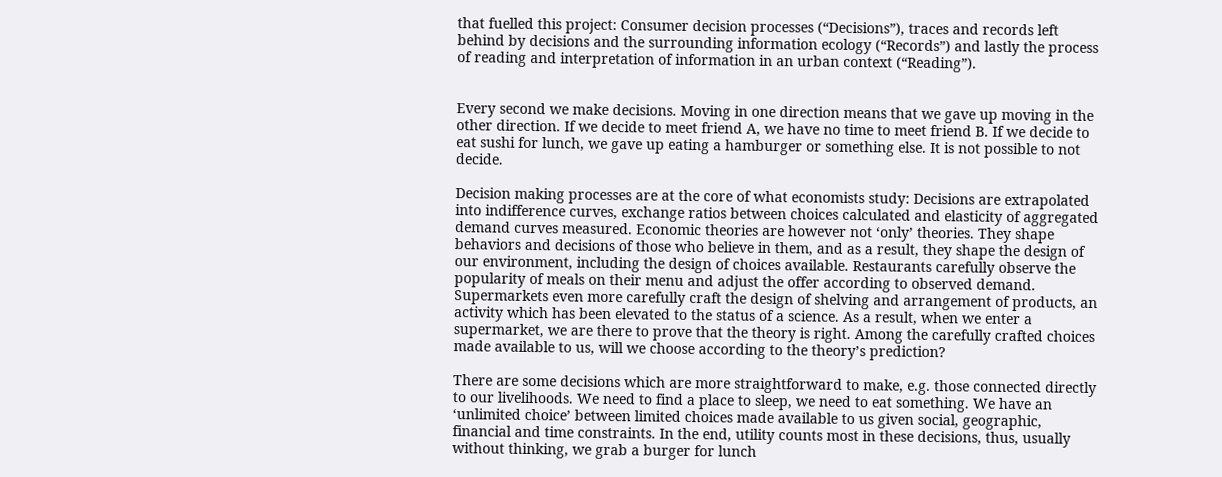that fuelled this project: Consumer decision processes (“Decisions”), traces and records left behind by decisions and the surrounding information ecology (“Records”) and lastly the process of reading and interpretation of information in an urban context (“Reading”).


Every second we make decisions. Moving in one direction means that we gave up moving in the other direction. If we decide to meet friend A, we have no time to meet friend B. If we decide to eat sushi for lunch, we gave up eating a hamburger or something else. It is not possible to not decide.

Decision making processes are at the core of what economists study: Decisions are extrapolated into indifference curves, exchange ratios between choices calculated and elasticity of aggregated demand curves measured. Economic theories are however not ‘only’ theories. They shape behaviors and decisions of those who believe in them, and as a result, they shape the design of our environment, including the design of choices available. Restaurants carefully observe the popularity of meals on their menu and adjust the offer according to observed demand. Supermarkets even more carefully craft the design of shelving and arrangement of products, an activity which has been elevated to the status of a science. As a result, when we enter a supermarket, we are there to prove that the theory is right. Among the carefully crafted choices made available to us, will we choose according to the theory’s prediction?

There are some decisions which are more straightforward to make, e.g. those connected directly to our livelihoods. We need to find a place to sleep, we need to eat something. We have an ‘unlimited choice’ between limited choices made available to us given social, geographic, financial and time constraints. In the end, utility counts most in these decisions, thus, usually without thinking, we grab a burger for lunch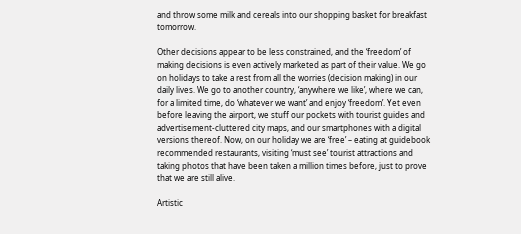and throw some milk and cereals into our shopping basket for breakfast tomorrow.

Other decisions appear to be less constrained, and the ‘freedom’ of making decisions is even actively marketed as part of their value. We go on holidays to take a rest from all the worries (decision making) in our daily lives. We go to another country, ‘anywhere we like’, where we can, for a limited time, do ‘whatever we want’ and enjoy ‘freedom’. Yet even before leaving the airport, we stuff our pockets with tourist guides and advertisement-cluttered city maps, and our smartphones with a digital versions thereof. Now, on our holiday we are ‘free’ – eating at guidebook recommended restaurants, visiting ‘must see’ tourist attractions and taking photos that have been taken a million times before, just to prove that we are still alive.

Artistic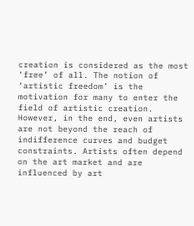creation is considered as the most ‘free’ of all. The notion of ‘artistic freedom’ is the motivation for many to enter the field of artistic creation. However, in the end, even artists are not beyond the reach of indifference curves and budget constraints. Artists often depend on the art market and are influenced by art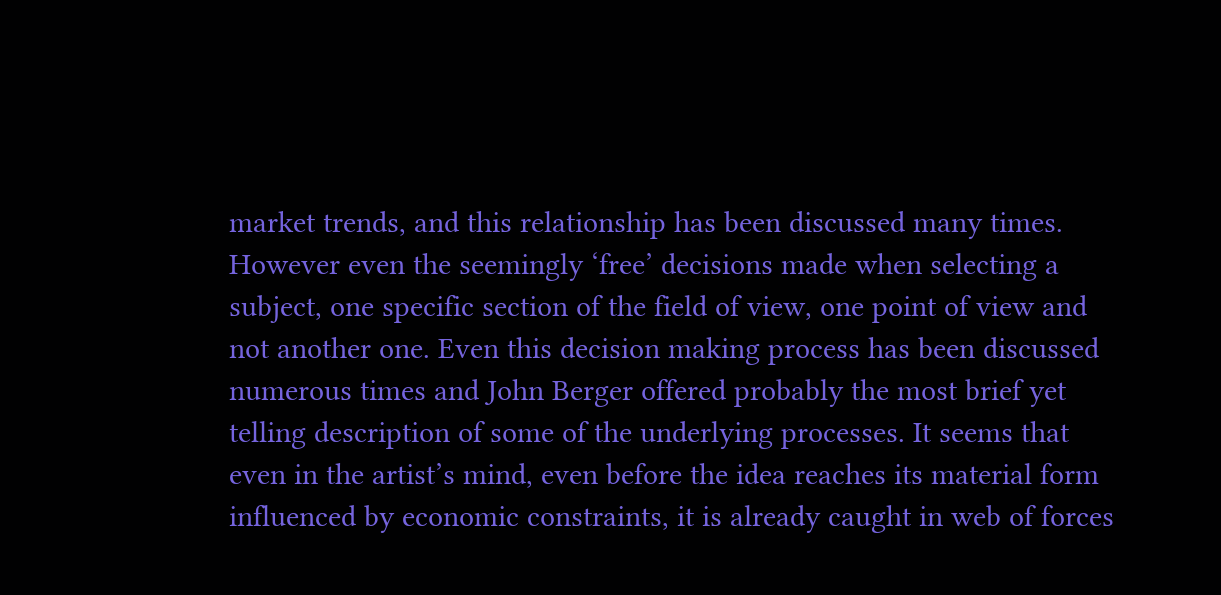market trends, and this relationship has been discussed many times. However even the seemingly ‘free’ decisions made when selecting a subject, one specific section of the field of view, one point of view and not another one. Even this decision making process has been discussed numerous times and John Berger offered probably the most brief yet telling description of some of the underlying processes. It seems that even in the artist’s mind, even before the idea reaches its material form influenced by economic constraints, it is already caught in web of forces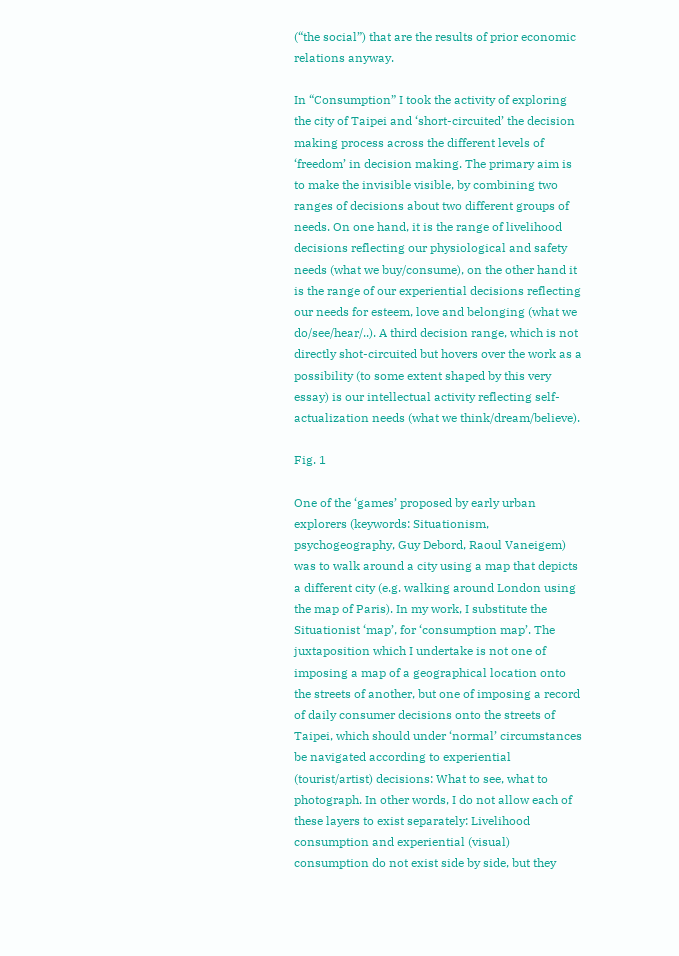(“the social”) that are the results of prior economic relations anyway.

In “Consumption” I took the activity of exploring the city of Taipei and ‘short-circuited’ the decision making process across the different levels of ‘freedom’ in decision making. The primary aim is to make the invisible visible, by combining two ranges of decisions about two different groups of needs. On one hand, it is the range of livelihood decisions reflecting our physiological and safety needs (what we buy/consume), on the other hand it is the range of our experiential decisions reflecting our needs for esteem, love and belonging (what we do/see/hear/..). A third decision range, which is not directly shot-circuited but hovers over the work as a possibility (to some extent shaped by this very essay) is our intellectual activity reflecting self-actualization needs (what we think/dream/believe).

Fig. 1

One of the ‘games’ proposed by early urban explorers (keywords: Situationism, psychogeography, Guy Debord, Raoul Vaneigem) was to walk around a city using a map that depicts a different city (e.g. walking around London using the map of Paris). In my work, I substitute the Situationist ‘map’, for ‘consumption map’. The juxtaposition which I undertake is not one of imposing a map of a geographical location onto the streets of another, but one of imposing a record of daily consumer decisions onto the streets of Taipei, which should under ‘normal’ circumstances be navigated according to experiential (tourist/artist) decisions: What to see, what to photograph. In other words, I do not allow each of these layers to exist separately: Livelihood consumption and experiential (visual) consumption do not exist side by side, but they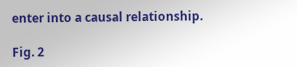enter into a causal relationship.

Fig. 2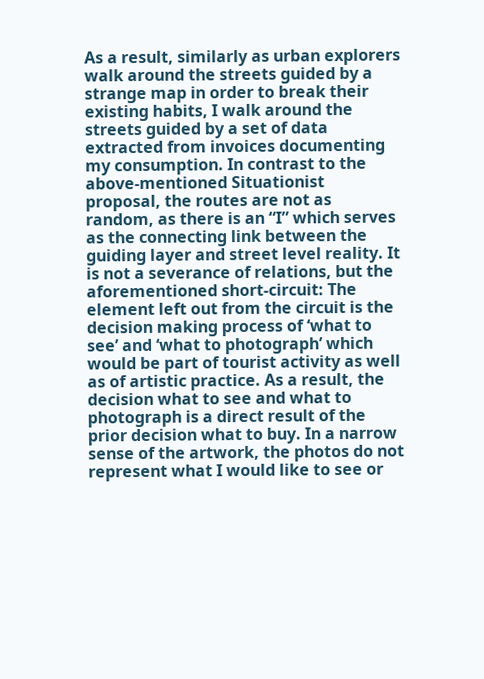As a result, similarly as urban explorers walk around the streets guided by a strange map in order to break their existing habits, I walk around the streets guided by a set of data extracted from invoices documenting my consumption. In contrast to the above-mentioned Situationist proposal, the routes are not as random, as there is an “I” which serves as the connecting link between the guiding layer and street level reality. It is not a severance of relations, but the aforementioned short-circuit: The element left out from the circuit is the decision making process of ‘what to see’ and ‘what to photograph’ which would be part of tourist activity as well as of artistic practice. As a result, the decision what to see and what to photograph is a direct result of the prior decision what to buy. In a narrow sense of the artwork, the photos do not represent what I would like to see or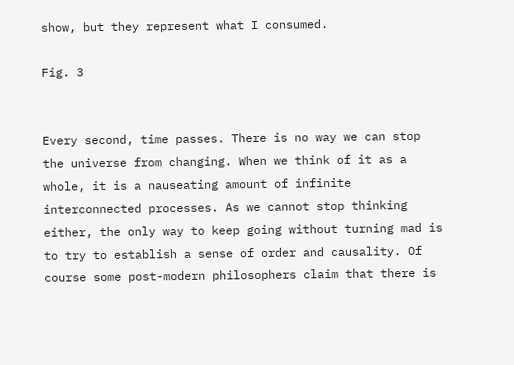show, but they represent what I consumed.

Fig. 3


Every second, time passes. There is no way we can stop the universe from changing. When we think of it as a whole, it is a nauseating amount of infinite interconnected processes. As we cannot stop thinking either, the only way to keep going without turning mad is to try to establish a sense of order and causality. Of course some post-modern philosophers claim that there is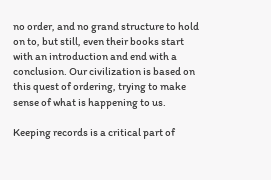no order, and no grand structure to hold on to, but still, even their books start with an introduction and end with a conclusion. Our civilization is based on this quest of ordering, trying to make sense of what is happening to us.

Keeping records is a critical part of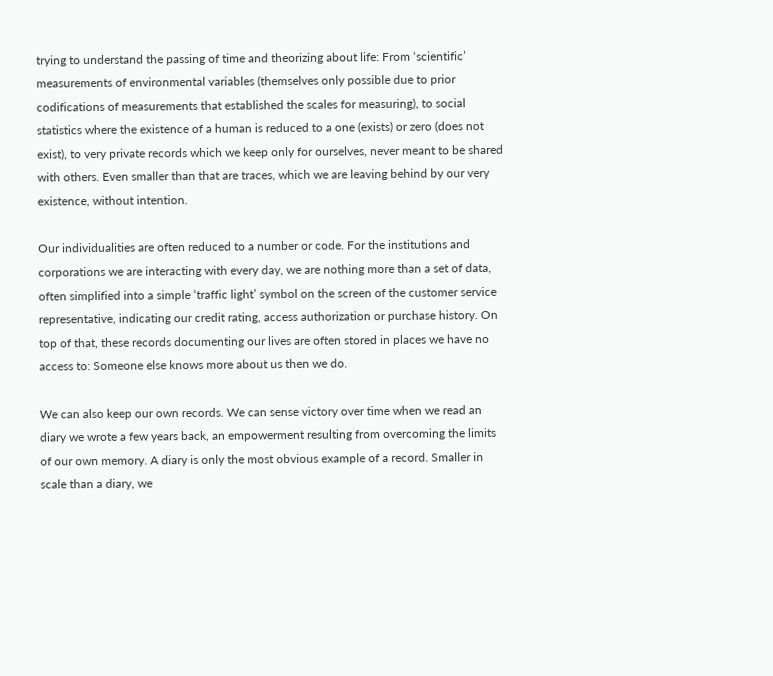trying to understand the passing of time and theorizing about life: From ‘scientific’ measurements of environmental variables (themselves only possible due to prior codifications of measurements that established the scales for measuring), to social statistics where the existence of a human is reduced to a one (exists) or zero (does not exist), to very private records which we keep only for ourselves, never meant to be shared with others. Even smaller than that are traces, which we are leaving behind by our very existence, without intention.

Our individualities are often reduced to a number or code. For the institutions and corporations we are interacting with every day, we are nothing more than a set of data, often simplified into a simple ‘traffic light’ symbol on the screen of the customer service representative, indicating our credit rating, access authorization or purchase history. On top of that, these records documenting our lives are often stored in places we have no access to: Someone else knows more about us then we do.

We can also keep our own records. We can sense victory over time when we read an diary we wrote a few years back, an empowerment resulting from overcoming the limits of our own memory. A diary is only the most obvious example of a record. Smaller in scale than a diary, we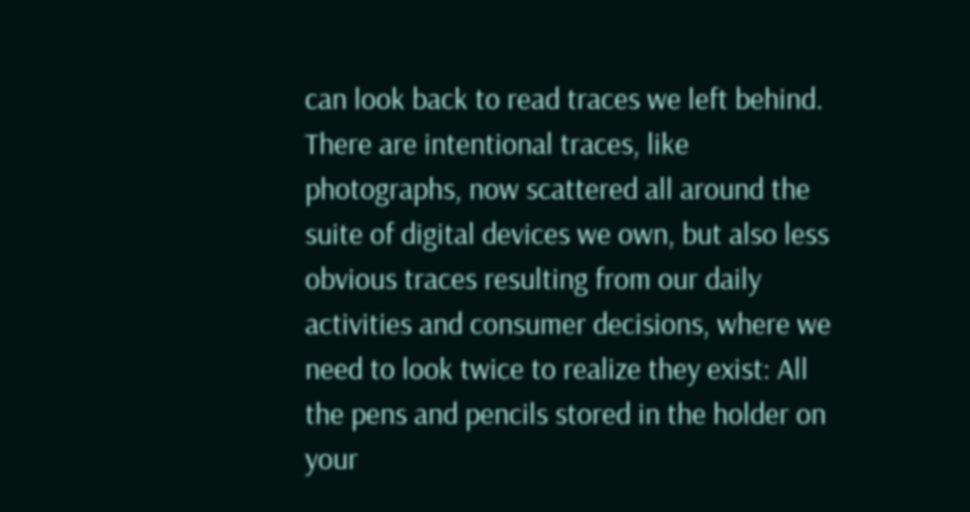can look back to read traces we left behind. There are intentional traces, like photographs, now scattered all around the suite of digital devices we own, but also less obvious traces resulting from our daily activities and consumer decisions, where we need to look twice to realize they exist: All the pens and pencils stored in the holder on your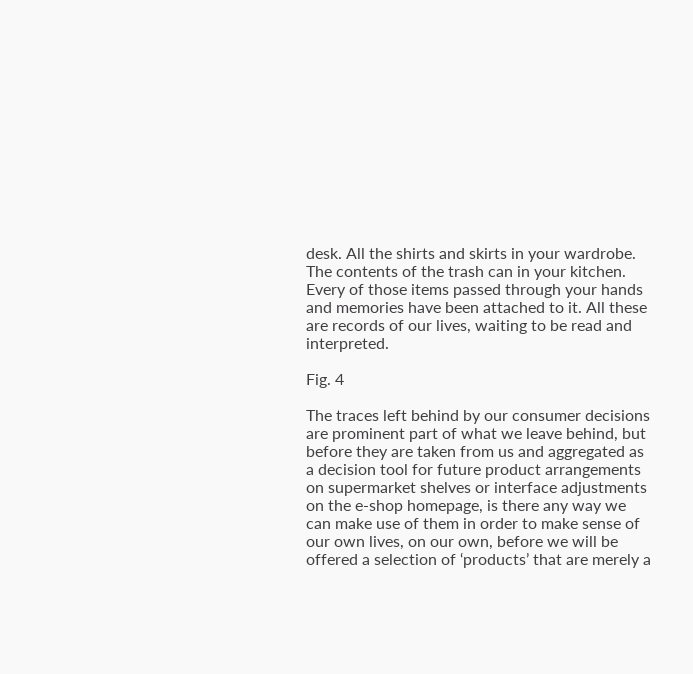desk. All the shirts and skirts in your wardrobe. The contents of the trash can in your kitchen. Every of those items passed through your hands and memories have been attached to it. All these are records of our lives, waiting to be read and interpreted.

Fig. 4

The traces left behind by our consumer decisions are prominent part of what we leave behind, but before they are taken from us and aggregated as a decision tool for future product arrangements on supermarket shelves or interface adjustments on the e-shop homepage, is there any way we can make use of them in order to make sense of our own lives, on our own, before we will be offered a selection of ‘products’ that are merely a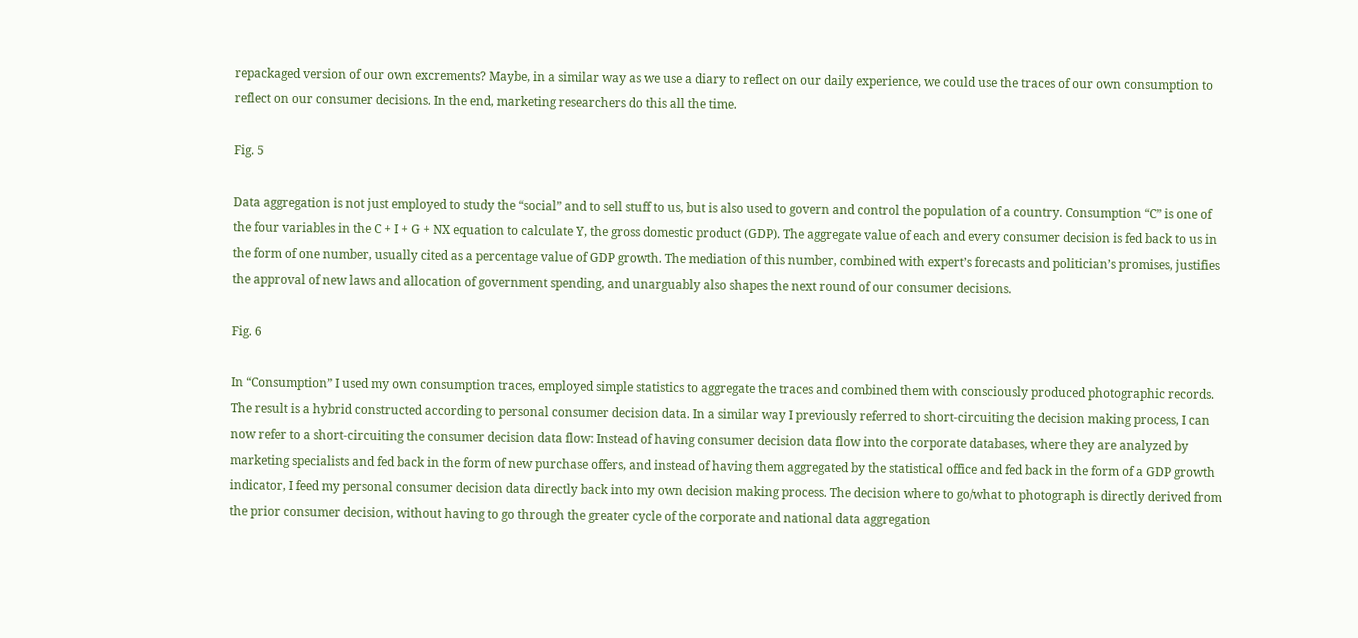repackaged version of our own excrements? Maybe, in a similar way as we use a diary to reflect on our daily experience, we could use the traces of our own consumption to reflect on our consumer decisions. In the end, marketing researchers do this all the time.

Fig. 5

Data aggregation is not just employed to study the “social” and to sell stuff to us, but is also used to govern and control the population of a country. Consumption “C” is one of the four variables in the C + I + G + NX equation to calculate Y, the gross domestic product (GDP). The aggregate value of each and every consumer decision is fed back to us in the form of one number, usually cited as a percentage value of GDP growth. The mediation of this number, combined with expert’s forecasts and politician’s promises, justifies the approval of new laws and allocation of government spending, and unarguably also shapes the next round of our consumer decisions.

Fig. 6

In “Consumption” I used my own consumption traces, employed simple statistics to aggregate the traces and combined them with consciously produced photographic records. The result is a hybrid constructed according to personal consumer decision data. In a similar way I previously referred to short-circuiting the decision making process, I can now refer to a short-circuiting the consumer decision data flow: Instead of having consumer decision data flow into the corporate databases, where they are analyzed by marketing specialists and fed back in the form of new purchase offers, and instead of having them aggregated by the statistical office and fed back in the form of a GDP growth indicator, I feed my personal consumer decision data directly back into my own decision making process. The decision where to go/what to photograph is directly derived from the prior consumer decision, without having to go through the greater cycle of the corporate and national data aggregation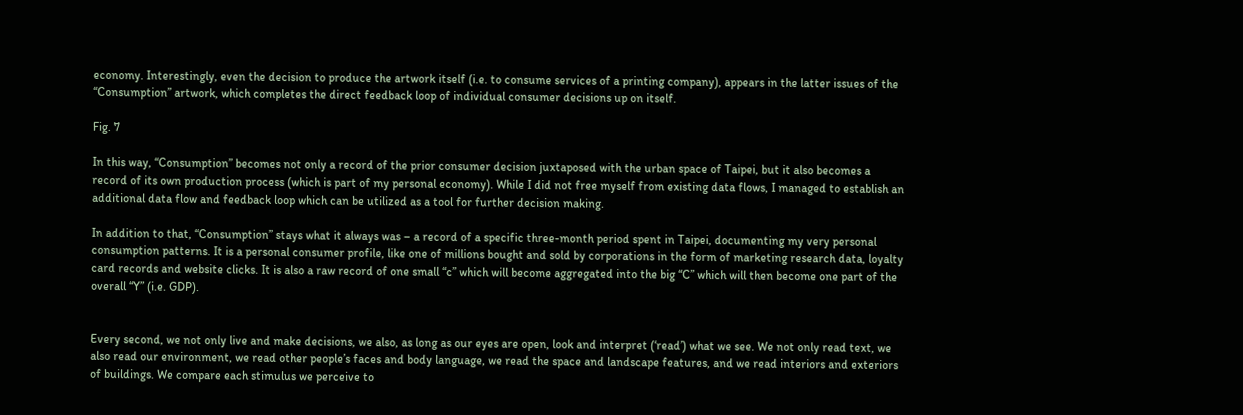economy. Interestingly, even the decision to produce the artwork itself (i.e. to consume services of a printing company), appears in the latter issues of the “Consumption” artwork, which completes the direct feedback loop of individual consumer decisions up on itself.

Fig. 7

In this way, “Consumption” becomes not only a record of the prior consumer decision juxtaposed with the urban space of Taipei, but it also becomes a record of its own production process (which is part of my personal economy). While I did not free myself from existing data flows, I managed to establish an additional data flow and feedback loop which can be utilized as a tool for further decision making.

In addition to that, “Consumption” stays what it always was – a record of a specific three-month period spent in Taipei, documenting my very personal consumption patterns. It is a personal consumer profile, like one of millions bought and sold by corporations in the form of marketing research data, loyalty card records and website clicks. It is also a raw record of one small “c” which will become aggregated into the big “C” which will then become one part of the overall “Y” (i.e. GDP).


Every second, we not only live and make decisions, we also, as long as our eyes are open, look and interpret (‘read’) what we see. We not only read text, we also read our environment, we read other people’s faces and body language, we read the space and landscape features, and we read interiors and exteriors of buildings. We compare each stimulus we perceive to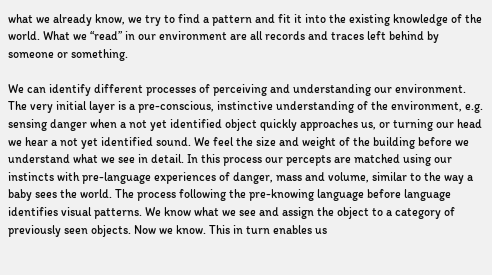what we already know, we try to find a pattern and fit it into the existing knowledge of the world. What we “read” in our environment are all records and traces left behind by someone or something.

We can identify different processes of perceiving and understanding our environment. The very initial layer is a pre-conscious, instinctive understanding of the environment, e.g. sensing danger when a not yet identified object quickly approaches us, or turning our head we hear a not yet identified sound. We feel the size and weight of the building before we understand what we see in detail. In this process our percepts are matched using our instincts with pre-language experiences of danger, mass and volume, similar to the way a baby sees the world. The process following the pre-knowing language before language identifies visual patterns. We know what we see and assign the object to a category of previously seen objects. Now we know. This in turn enables us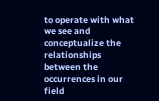to operate with what we see and conceptualize the relationships between the occurrences in our field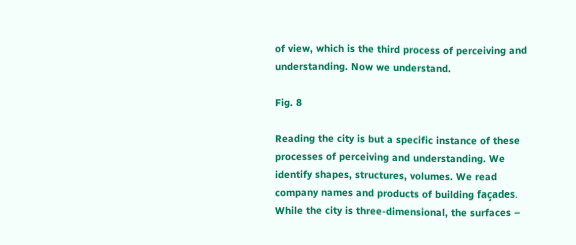of view, which is the third process of perceiving and understanding. Now we understand.

Fig. 8

Reading the city is but a specific instance of these processes of perceiving and understanding. We identify shapes, structures, volumes. We read company names and products of building façades. While the city is three-dimensional, the surfaces –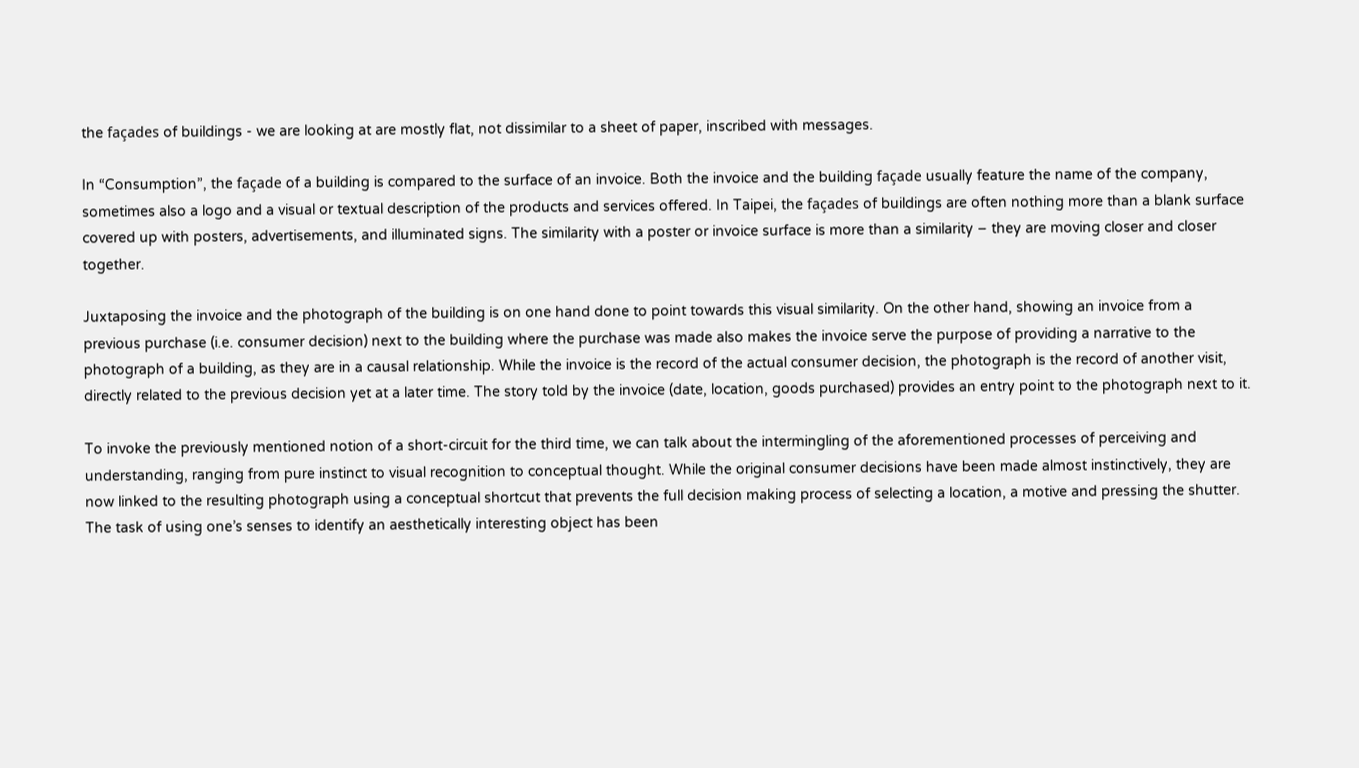the façades of buildings - we are looking at are mostly flat, not dissimilar to a sheet of paper, inscribed with messages.

In “Consumption”, the façade of a building is compared to the surface of an invoice. Both the invoice and the building façade usually feature the name of the company, sometimes also a logo and a visual or textual description of the products and services offered. In Taipei, the façades of buildings are often nothing more than a blank surface covered up with posters, advertisements, and illuminated signs. The similarity with a poster or invoice surface is more than a similarity – they are moving closer and closer together.

Juxtaposing the invoice and the photograph of the building is on one hand done to point towards this visual similarity. On the other hand, showing an invoice from a previous purchase (i.e. consumer decision) next to the building where the purchase was made also makes the invoice serve the purpose of providing a narrative to the photograph of a building, as they are in a causal relationship. While the invoice is the record of the actual consumer decision, the photograph is the record of another visit, directly related to the previous decision yet at a later time. The story told by the invoice (date, location, goods purchased) provides an entry point to the photograph next to it.

To invoke the previously mentioned notion of a short-circuit for the third time, we can talk about the intermingling of the aforementioned processes of perceiving and understanding, ranging from pure instinct to visual recognition to conceptual thought. While the original consumer decisions have been made almost instinctively, they are now linked to the resulting photograph using a conceptual shortcut that prevents the full decision making process of selecting a location, a motive and pressing the shutter. The task of using one’s senses to identify an aesthetically interesting object has been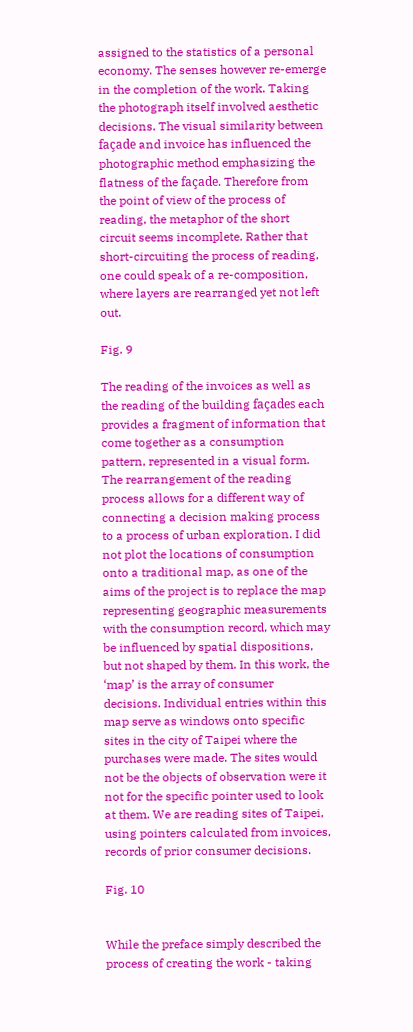assigned to the statistics of a personal economy. The senses however re-emerge in the completion of the work. Taking the photograph itself involved aesthetic decisions. The visual similarity between façade and invoice has influenced the photographic method emphasizing the flatness of the façade. Therefore from the point of view of the process of reading, the metaphor of the short circuit seems incomplete. Rather that short-circuiting the process of reading, one could speak of a re-composition, where layers are rearranged yet not left out.

Fig. 9

The reading of the invoices as well as the reading of the building façades each provides a fragment of information that come together as a consumption pattern, represented in a visual form. The rearrangement of the reading process allows for a different way of connecting a decision making process to a process of urban exploration. I did not plot the locations of consumption onto a traditional map, as one of the aims of the project is to replace the map representing geographic measurements with the consumption record, which may be influenced by spatial dispositions, but not shaped by them. In this work, the ‘map’ is the array of consumer decisions. Individual entries within this map serve as windows onto specific sites in the city of Taipei where the purchases were made. The sites would not be the objects of observation were it not for the specific pointer used to look at them. We are reading sites of Taipei, using pointers calculated from invoices, records of prior consumer decisions.

Fig. 10


While the preface simply described the process of creating the work - taking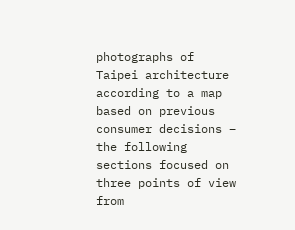photographs of Taipei architecture according to a map based on previous consumer decisions – the following sections focused on three points of view from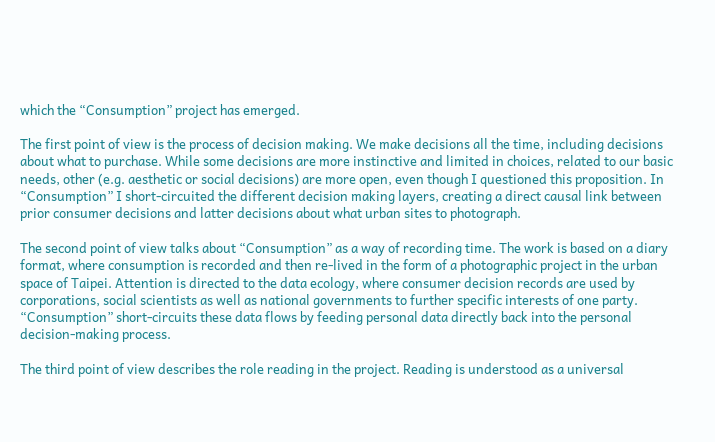which the “Consumption” project has emerged.

The first point of view is the process of decision making. We make decisions all the time, including decisions about what to purchase. While some decisions are more instinctive and limited in choices, related to our basic needs, other (e.g. aesthetic or social decisions) are more open, even though I questioned this proposition. In “Consumption” I short-circuited the different decision making layers, creating a direct causal link between prior consumer decisions and latter decisions about what urban sites to photograph.

The second point of view talks about “Consumption” as a way of recording time. The work is based on a diary format, where consumption is recorded and then re-lived in the form of a photographic project in the urban space of Taipei. Attention is directed to the data ecology, where consumer decision records are used by corporations, social scientists as well as national governments to further specific interests of one party. “Consumption” short-circuits these data flows by feeding personal data directly back into the personal decision-making process.

The third point of view describes the role reading in the project. Reading is understood as a universal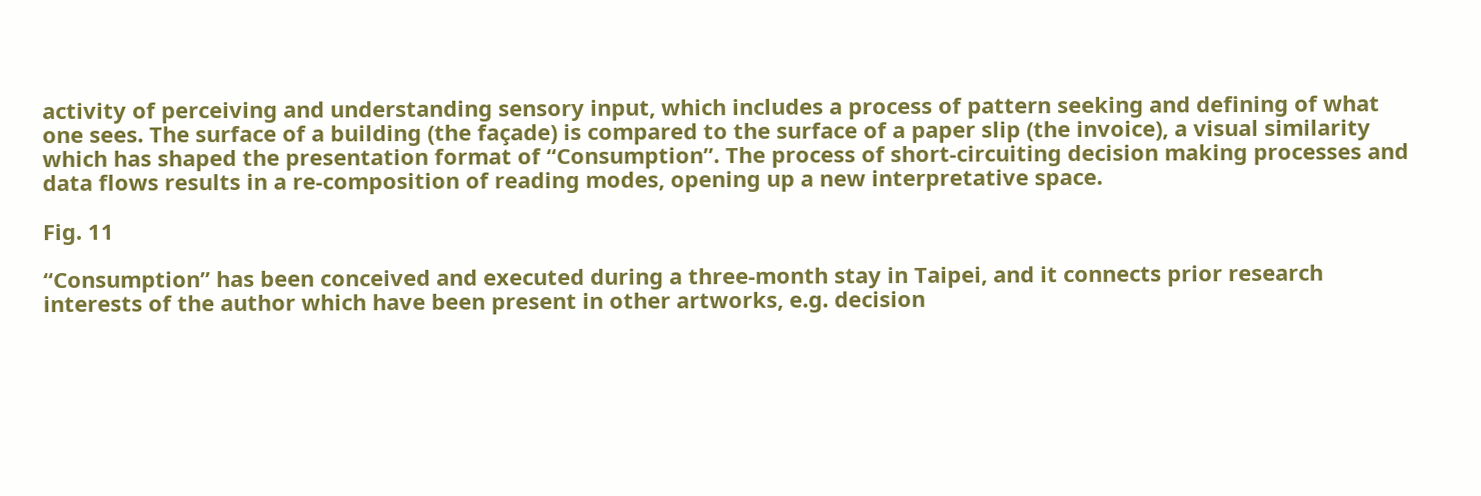activity of perceiving and understanding sensory input, which includes a process of pattern seeking and defining of what one sees. The surface of a building (the façade) is compared to the surface of a paper slip (the invoice), a visual similarity which has shaped the presentation format of “Consumption”. The process of short-circuiting decision making processes and data flows results in a re-composition of reading modes, opening up a new interpretative space.

Fig. 11

“Consumption” has been conceived and executed during a three-month stay in Taipei, and it connects prior research interests of the author which have been present in other artworks, e.g. decision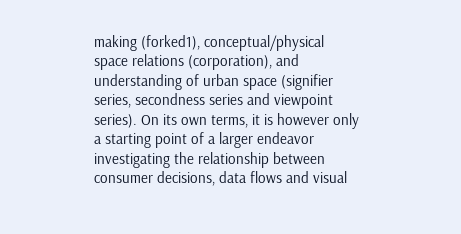making (forked1), conceptual/physical space relations (corporation), and understanding of urban space (signifier series, secondness series and viewpoint series). On its own terms, it is however only a starting point of a larger endeavor investigating the relationship between consumer decisions, data flows and visual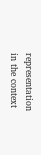representation in the context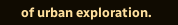of urban exploration.